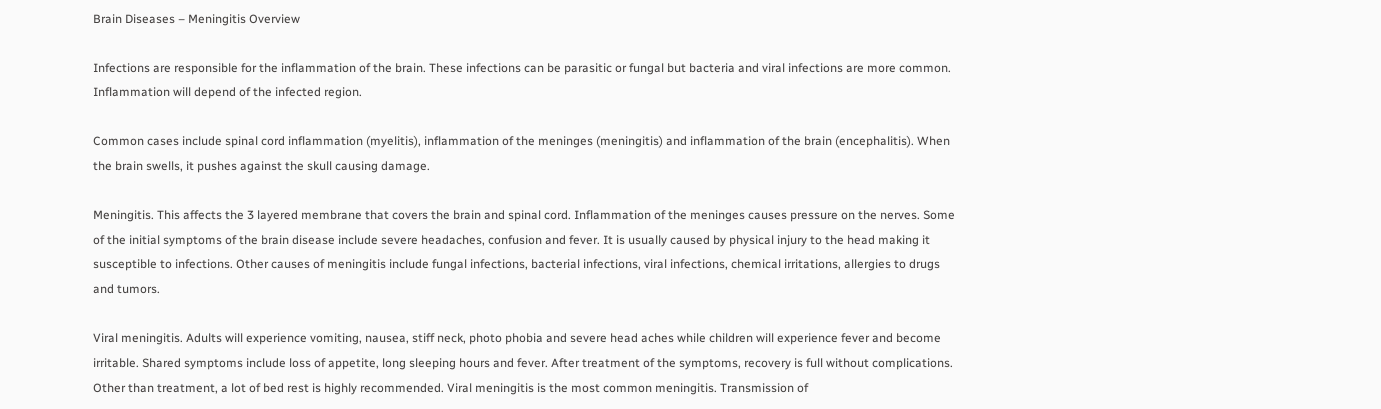Brain Diseases – Meningitis Overview

Infections are responsible for the inflammation of the brain. These infections can be parasitic or fungal but bacteria and viral infections are more common. Inflammation will depend of the infected region.

Common cases include spinal cord inflammation (myelitis), inflammation of the meninges (meningitis) and inflammation of the brain (encephalitis). When the brain swells, it pushes against the skull causing damage.

Meningitis. This affects the 3 layered membrane that covers the brain and spinal cord. Inflammation of the meninges causes pressure on the nerves. Some of the initial symptoms of the brain disease include severe headaches, confusion and fever. It is usually caused by physical injury to the head making it susceptible to infections. Other causes of meningitis include fungal infections, bacterial infections, viral infections, chemical irritations, allergies to drugs and tumors.

Viral meningitis. Adults will experience vomiting, nausea, stiff neck, photo phobia and severe head aches while children will experience fever and become irritable. Shared symptoms include loss of appetite, long sleeping hours and fever. After treatment of the symptoms, recovery is full without complications. Other than treatment, a lot of bed rest is highly recommended. Viral meningitis is the most common meningitis. Transmission of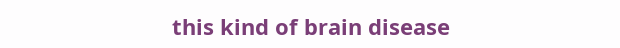this kind of brain disease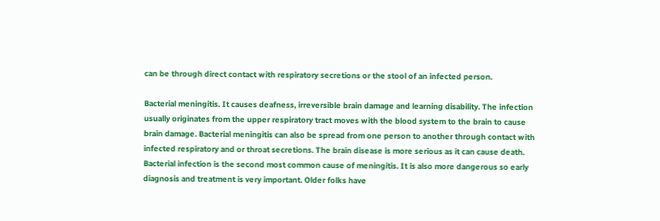can be through direct contact with respiratory secretions or the stool of an infected person.

Bacterial meningitis. It causes deafness, irreversible brain damage and learning disability. The infection usually originates from the upper respiratory tract moves with the blood system to the brain to cause brain damage. Bacterial meningitis can also be spread from one person to another through contact with infected respiratory and or throat secretions. The brain disease is more serious as it can cause death. Bacterial infection is the second most common cause of meningitis. It is also more dangerous so early diagnosis and treatment is very important. Older folks have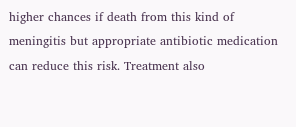higher chances if death from this kind of meningitis but appropriate antibiotic medication can reduce this risk. Treatment also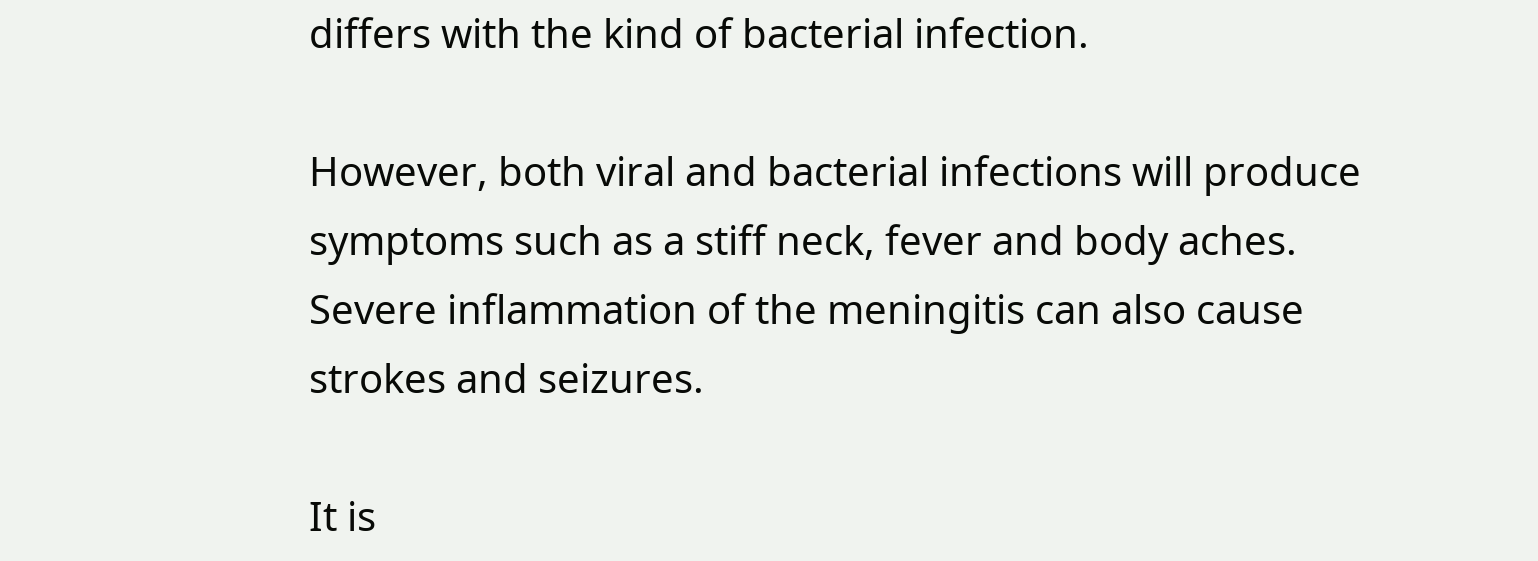differs with the kind of bacterial infection.

However, both viral and bacterial infections will produce symptoms such as a stiff neck, fever and body aches. Severe inflammation of the meningitis can also cause strokes and seizures.

It is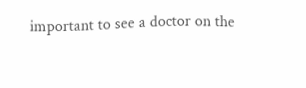important to see a doctor on the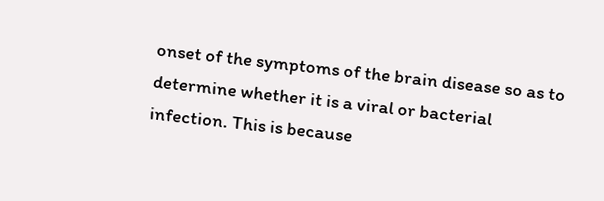onset of the symptoms of the brain disease so as to determine whether it is a viral or bacterial infection. This is because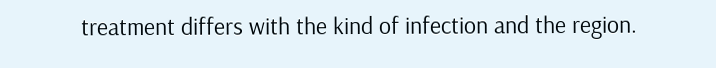treatment differs with the kind of infection and the region.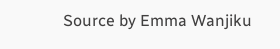Source by Emma Wanjiku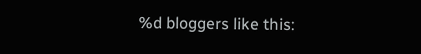%d bloggers like this: